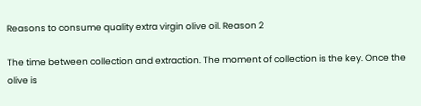Reasons to consume quality extra virgin olive oil. Reason 2

The time between collection and extraction. The moment of collection is the key. Once the olive is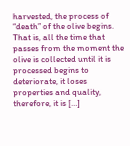harvested, the process of “death” of the olive begins. That is, all the time that passes from the moment the olive is collected until it is processed begins to deteriorate, it loses properties and quality, therefore, it is […]